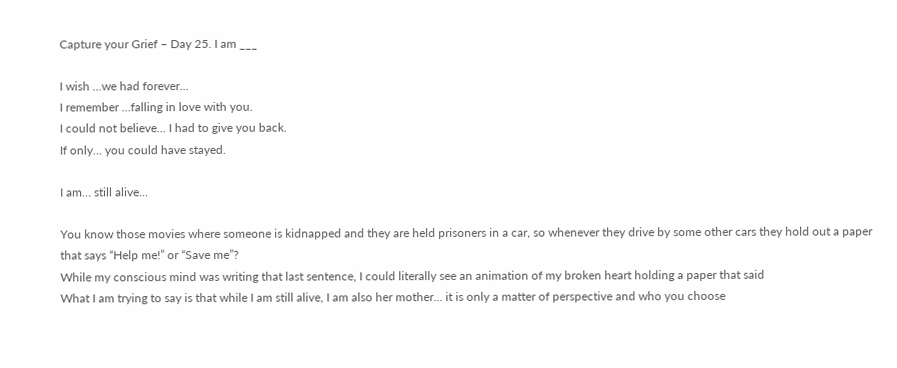Capture your Grief – Day 25. I am ___

I wish …we had forever…
I remember …falling in love with you.
I could not believe… I had to give you back.
If only… you could have stayed.

I am… still alive…

You know those movies where someone is kidnapped and they are held prisoners in a car, so whenever they drive by some other cars they hold out a paper that says “Help me!” or “Save me”?
While my conscious mind was writing that last sentence, I could literally see an animation of my broken heart holding a paper that said
What I am trying to say is that while I am still alive, I am also her mother… it is only a matter of perspective and who you choose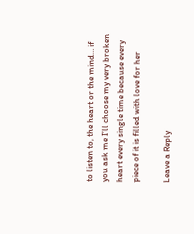to listen to, the heart or the mind… if you ask me I’ll choose my very broken heart every single time because every piece of it is filled with love for her

Leave a Reply